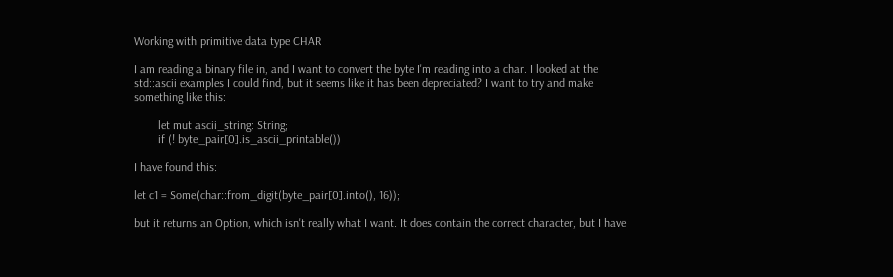Working with primitive data type CHAR

I am reading a binary file in, and I want to convert the byte I'm reading into a char. I looked at the std::ascii examples I could find, but it seems like it has been depreciated? I want to try and make something like this:

        let mut ascii_string: String;
        if (! byte_pair[0].is_ascii_printable())

I have found this:

let c1 = Some(char::from_digit(byte_pair[0].into(), 16));

but it returns an Option, which isn't really what I want. It does contain the correct character, but I have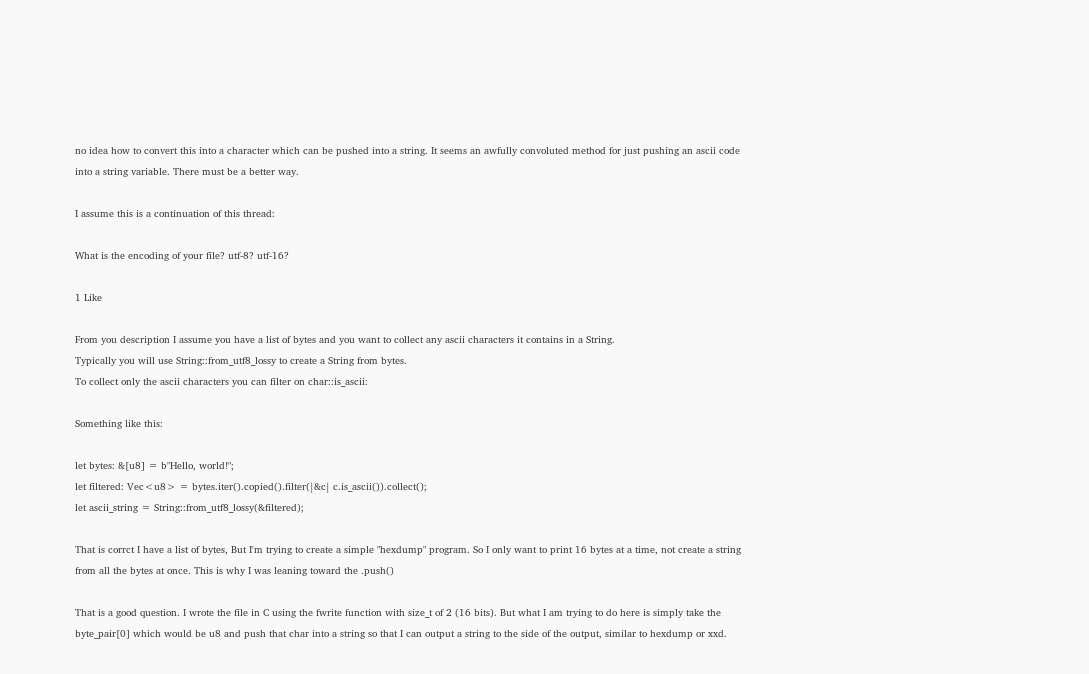no idea how to convert this into a character which can be pushed into a string. It seems an awfully convoluted method for just pushing an ascii code into a string variable. There must be a better way.

I assume this is a continuation of this thread:

What is the encoding of your file? utf-8? utf-16?

1 Like

From you description I assume you have a list of bytes and you want to collect any ascii characters it contains in a String.
Typically you will use String::from_utf8_lossy to create a String from bytes.
To collect only the ascii characters you can filter on char::is_ascii:

Something like this:

let bytes: &[u8] = b"Hello, world!";
let filtered: Vec<u8> = bytes.iter().copied().filter(|&c| c.is_ascii()).collect();
let ascii_string = String::from_utf8_lossy(&filtered);

That is corrct I have a list of bytes, But I'm trying to create a simple "hexdump" program. So I only want to print 16 bytes at a time, not create a string from all the bytes at once. This is why I was leaning toward the .push()

That is a good question. I wrote the file in C using the fwrite function with size_t of 2 (16 bits). But what I am trying to do here is simply take the byte_pair[0] which would be u8 and push that char into a string so that I can output a string to the side of the output, similar to hexdump or xxd.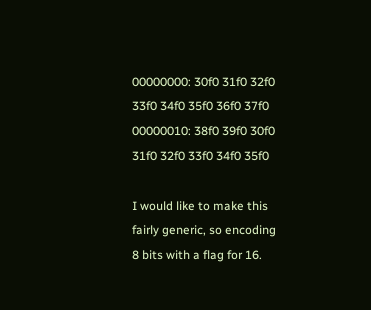00000000: 30f0 31f0 32f0 33f0 34f0 35f0 36f0 37f0
00000010: 38f0 39f0 30f0 31f0 32f0 33f0 34f0 35f0

I would like to make this fairly generic, so encoding 8 bits with a flag for 16.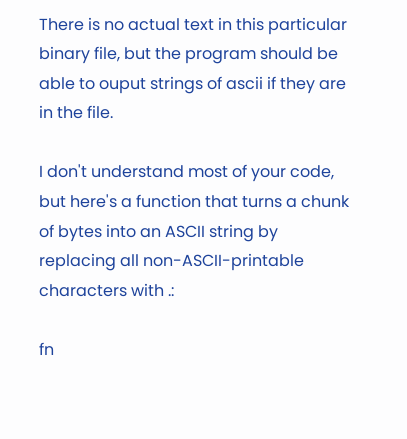There is no actual text in this particular binary file, but the program should be able to ouput strings of ascii if they are in the file.

I don't understand most of your code, but here's a function that turns a chunk of bytes into an ASCII string by replacing all non-ASCII-printable characters with .:

fn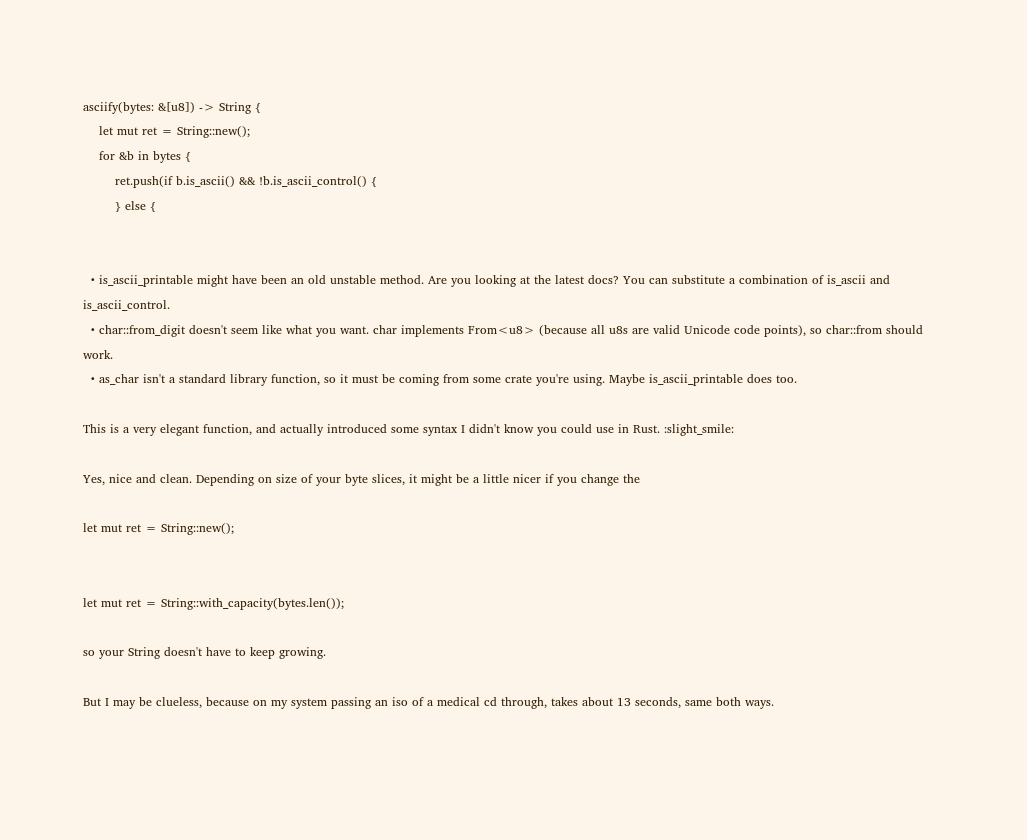asciify(bytes: &[u8]) -> String {
    let mut ret = String::new();
    for &b in bytes {
        ret.push(if b.is_ascii() && !b.is_ascii_control() {
        } else {


  • is_ascii_printable might have been an old unstable method. Are you looking at the latest docs? You can substitute a combination of is_ascii and is_ascii_control.
  • char::from_digit doesn't seem like what you want. char implements From<u8> (because all u8s are valid Unicode code points), so char::from should work.
  • as_char isn't a standard library function, so it must be coming from some crate you're using. Maybe is_ascii_printable does too.

This is a very elegant function, and actually introduced some syntax I didn't know you could use in Rust. :slight_smile:

Yes, nice and clean. Depending on size of your byte slices, it might be a little nicer if you change the

let mut ret = String::new();


let mut ret = String::with_capacity(bytes.len());

so your String doesn't have to keep growing.

But I may be clueless, because on my system passing an iso of a medical cd through, takes about 13 seconds, same both ways.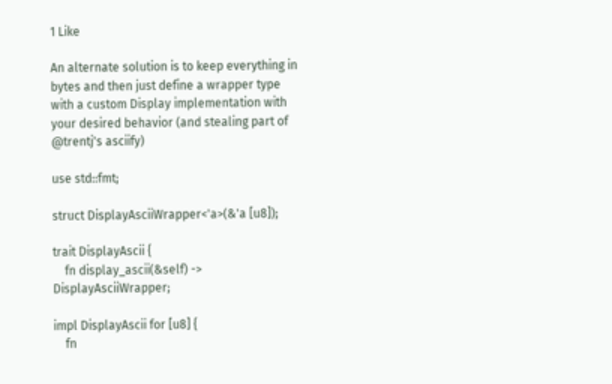1 Like

An alternate solution is to keep everything in bytes and then just define a wrapper type with a custom Display implementation with your desired behavior (and stealing part of @trentj's asciify)

use std::fmt;

struct DisplayAsciiWrapper<'a>(&'a [u8]);

trait DisplayAscii {
    fn display_ascii(&self) -> DisplayAsciiWrapper;

impl DisplayAscii for [u8] {
    fn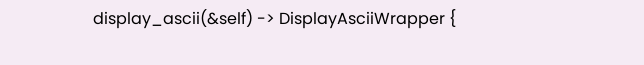display_ascii(&self) -> DisplayAsciiWrapper {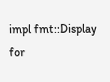impl fmt::Display for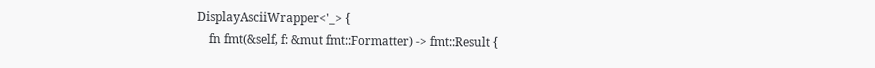DisplayAsciiWrapper<'_> {
    fn fmt(&self, f: &mut fmt::Formatter) -> fmt::Result {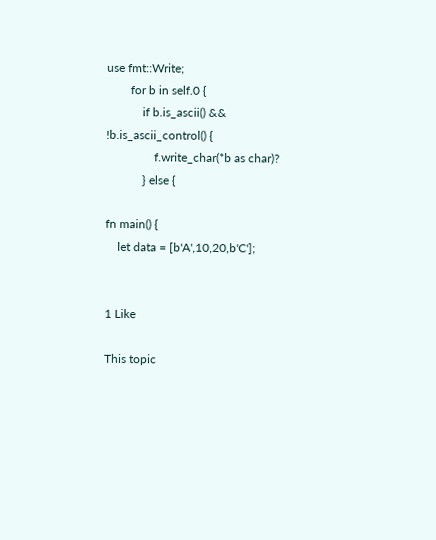use fmt::Write;
        for b in self.0 {
            if b.is_ascii() && !b.is_ascii_control() {
                f.write_char(*b as char)?
            } else {

fn main() {
    let data = [b'A',10,20,b'C'];


1 Like

This topic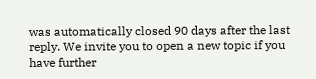was automatically closed 90 days after the last reply. We invite you to open a new topic if you have further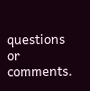questions or comments.